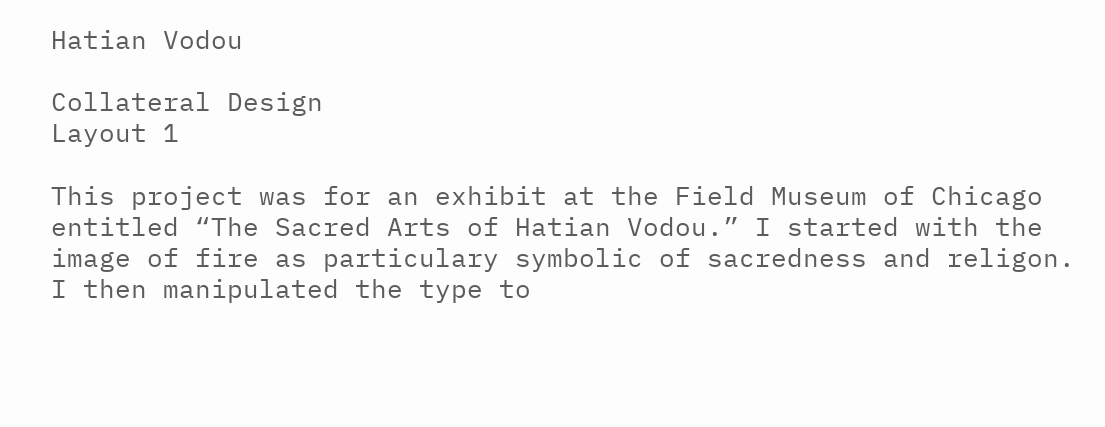Hatian Vodou

Collateral Design
Layout 1

This project was for an exhibit at the Field Museum of Chicago entitled “The Sacred Arts of Hatian Vodou.” I started with the image of fire as particulary symbolic of sacredness and religon. I then manipulated the type to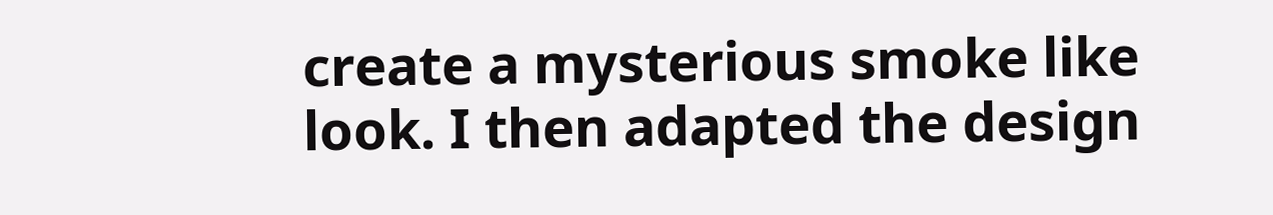create a mysterious smoke like look. I then adapted the design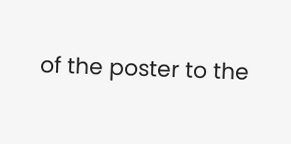of the poster to the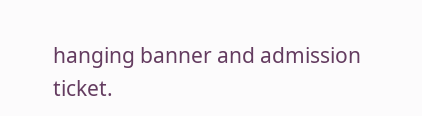hanging banner and admission ticket.